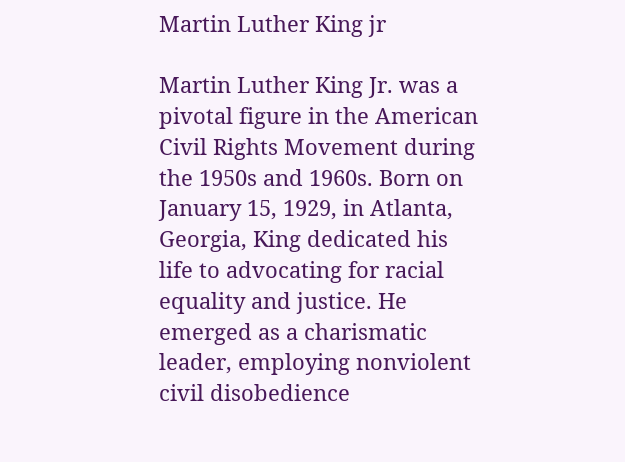Martin Luther King jr

Martin Luther King Jr. was a pivotal figure in the American Civil Rights Movement during the 1950s and 1960s. Born on January 15, 1929, in Atlanta, Georgia, King dedicated his life to advocating for racial equality and justice. He emerged as a charismatic leader, employing nonviolent civil disobedience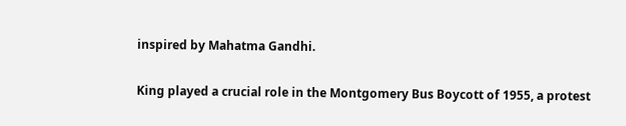inspired by Mahatma Gandhi.

King played a crucial role in the Montgomery Bus Boycott of 1955, a protest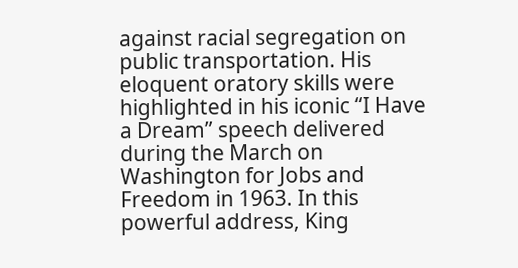against racial segregation on public transportation. His eloquent oratory skills were highlighted in his iconic “I Have a Dream” speech delivered during the March on Washington for Jobs and Freedom in 1963. In this powerful address, King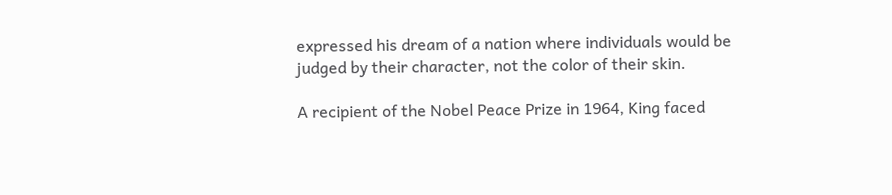expressed his dream of a nation where individuals would be judged by their character, not the color of their skin.

A recipient of the Nobel Peace Prize in 1964, King faced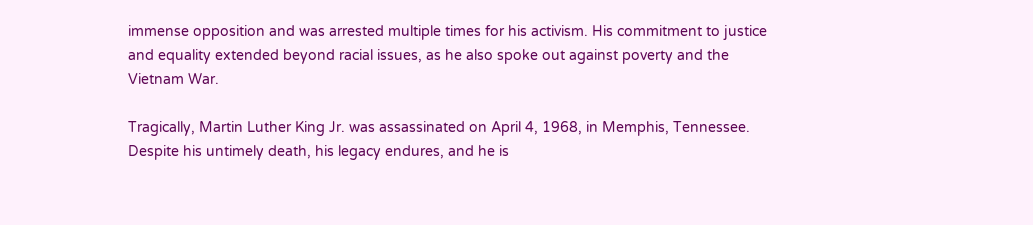immense opposition and was arrested multiple times for his activism. His commitment to justice and equality extended beyond racial issues, as he also spoke out against poverty and the Vietnam War.

Tragically, Martin Luther King Jr. was assassinated on April 4, 1968, in Memphis, Tennessee. Despite his untimely death, his legacy endures, and he is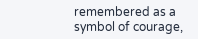remembered as a symbol of courage,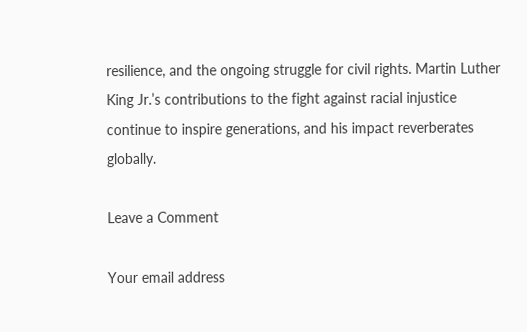resilience, and the ongoing struggle for civil rights. Martin Luther King Jr.’s contributions to the fight against racial injustice continue to inspire generations, and his impact reverberates globally.

Leave a Comment

Your email address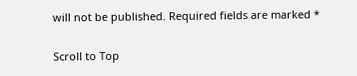will not be published. Required fields are marked *

Scroll to Top